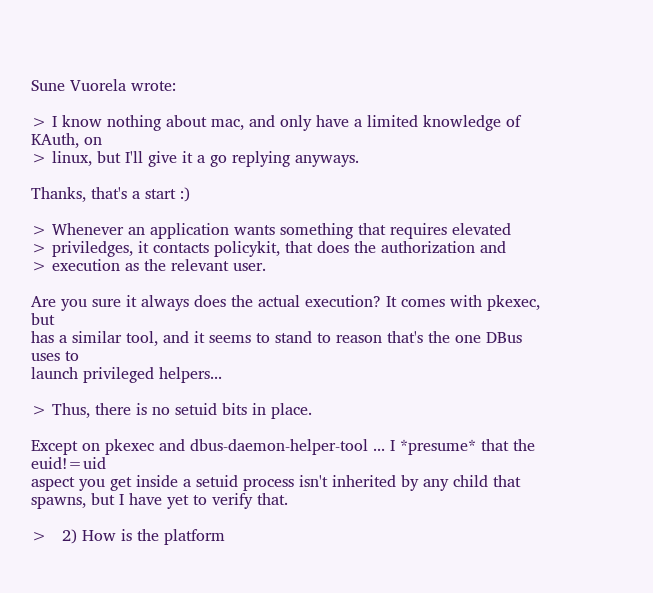Sune Vuorela wrote:

> I know nothing about mac, and only have a limited knowledge of KAuth, on
> linux, but I'll give it a go replying anyways.

Thanks, that's a start :)

> Whenever an application wants something that requires elevated
> priviledges, it contacts policykit, that does the authorization and
> execution as the relevant user.

Are you sure it always does the actual execution? It comes with pkexec, but
has a similar tool, and it seems to stand to reason that's the one DBus uses to
launch privileged helpers...

> Thus, there is no setuid bits in place.

Except on pkexec and dbus-daemon-helper-tool ... I *presume* that the euid!=uid
aspect you get inside a setuid process isn't inherited by any child that
spawns, but I have yet to verify that.

>   2) How is the platform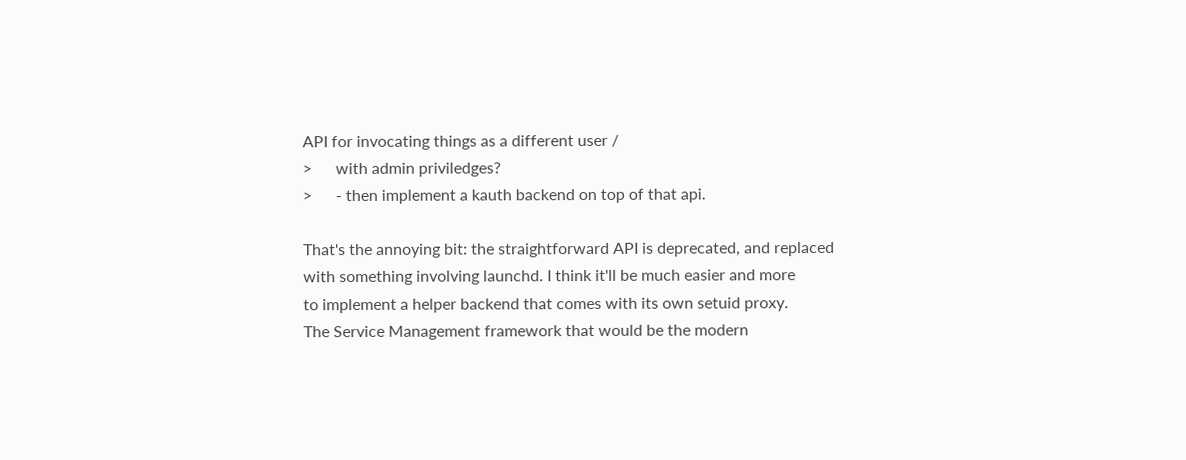API for invocating things as a different user /
>      with admin priviledges?
>      - then implement a kauth backend on top of that api.

That's the annoying bit: the straightforward API is deprecated, and replaced
with something involving launchd. I think it'll be much easier and more
to implement a helper backend that comes with its own setuid proxy.
The Service Management framework that would be the modern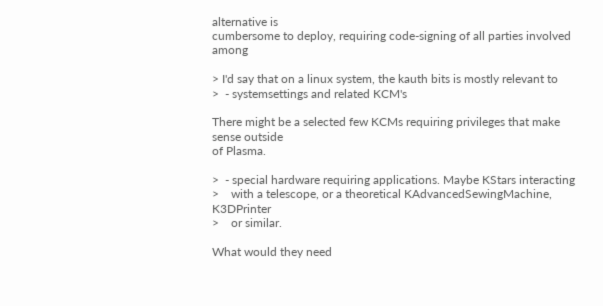alternative is
cumbersome to deploy, requiring code-signing of all parties involved among

> I'd say that on a linux system, the kauth bits is mostly relevant to
>  - systemsettings and related KCM's

There might be a selected few KCMs requiring privileges that make sense outside
of Plasma.

>  - special hardware requiring applications. Maybe KStars interacting
>    with a telescope, or a theoretical KAdvancedSewingMachine, K3DPrinter
>    or similar.

What would they need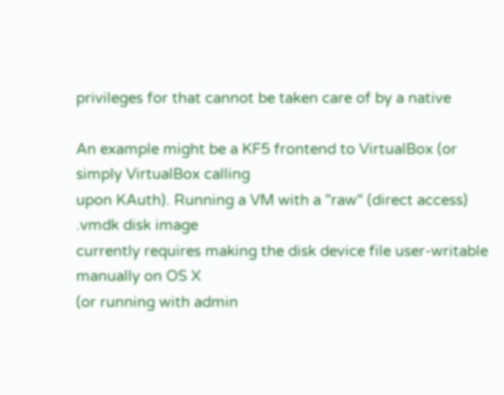privileges for that cannot be taken care of by a native

An example might be a KF5 frontend to VirtualBox (or simply VirtualBox calling
upon KAuth). Running a VM with a "raw" (direct access) .vmdk disk image
currently requires making the disk device file user-writable manually on OS X
(or running with admin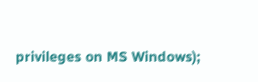privileges on MS Windows);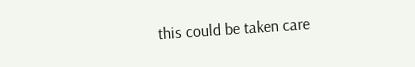this could be taken care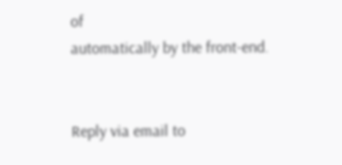of
automatically by the front-end.


Reply via email to